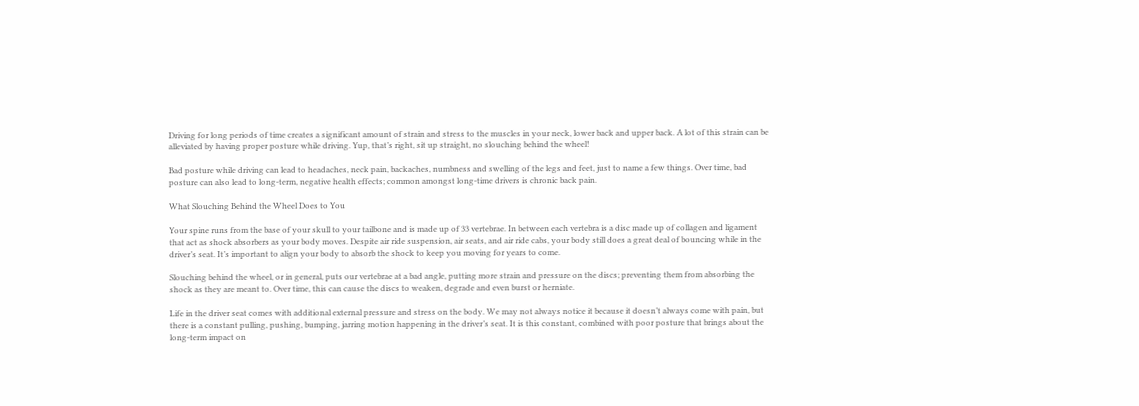Driving for long periods of time creates a significant amount of strain and stress to the muscles in your neck, lower back and upper back. A lot of this strain can be alleviated by having proper posture while driving. Yup, that’s right, sit up straight, no slouching behind the wheel!

Bad posture while driving can lead to headaches, neck pain, backaches, numbness and swelling of the legs and feet, just to name a few things. Over time, bad posture can also lead to long-term, negative health effects; common amongst long-time drivers is chronic back pain.

What Slouching Behind the Wheel Does to You

Your spine runs from the base of your skull to your tailbone and is made up of 33 vertebrae. In between each vertebra is a disc made up of collagen and ligament that act as shock absorbers as your body moves. Despite air ride suspension, air seats, and air ride cabs, your body still does a great deal of bouncing while in the driver’s seat. It’s important to align your body to absorb the shock to keep you moving for years to come.

Slouching behind the wheel, or in general, puts our vertebrae at a bad angle, putting more strain and pressure on the discs; preventing them from absorbing the shock as they are meant to. Over time, this can cause the discs to weaken, degrade and even burst or herniate.

Life in the driver seat comes with additional external pressure and stress on the body. We may not always notice it because it doesn’t always come with pain, but there is a constant pulling, pushing, bumping, jarring motion happening in the driver’s seat. It is this constant, combined with poor posture that brings about the long-term impact on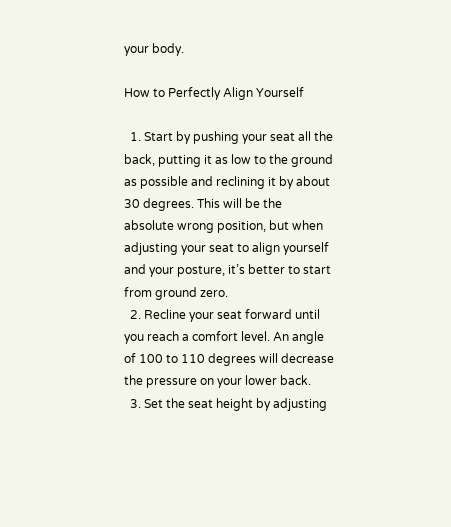your body.

How to Perfectly Align Yourself

  1. Start by pushing your seat all the back, putting it as low to the ground as possible and reclining it by about 30 degrees. This will be the absolute wrong position, but when adjusting your seat to align yourself and your posture, it’s better to start from ground zero.
  2. Recline your seat forward until you reach a comfort level. An angle of 100 to 110 degrees will decrease the pressure on your lower back.
  3. Set the seat height by adjusting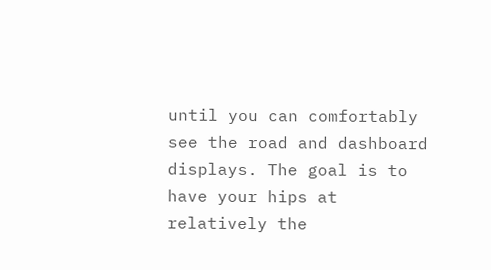until you can comfortably see the road and dashboard displays. The goal is to have your hips at relatively the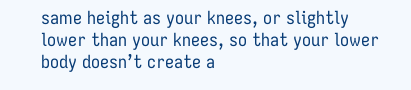same height as your knees, or slightly lower than your knees, so that your lower body doesn’t create a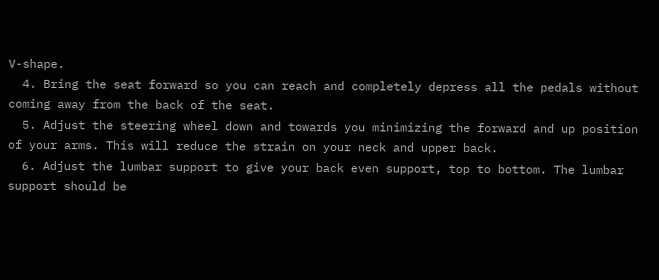V-shape.
  4. Bring the seat forward so you can reach and completely depress all the pedals without coming away from the back of the seat.
  5. Adjust the steering wheel down and towards you minimizing the forward and up position of your arms. This will reduce the strain on your neck and upper back.
  6. Adjust the lumbar support to give your back even support, top to bottom. The lumbar support should be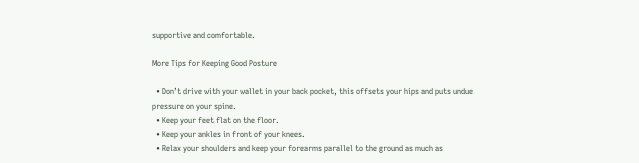supportive and comfortable.

More Tips for Keeping Good Posture

  • Don’t drive with your wallet in your back pocket, this offsets your hips and puts undue pressure on your spine.
  • Keep your feet flat on the floor.
  • Keep your ankles in front of your knees.
  • Relax your shoulders and keep your forearms parallel to the ground as much as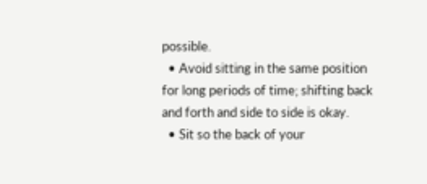possible.
  • Avoid sitting in the same position for long periods of time; shifting back and forth and side to side is okay.
  • Sit so the back of your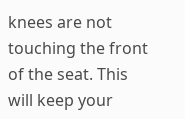knees are not touching the front of the seat. This will keep your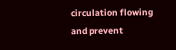circulation flowing and prevent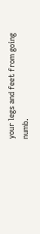your legs and feet from going numb.